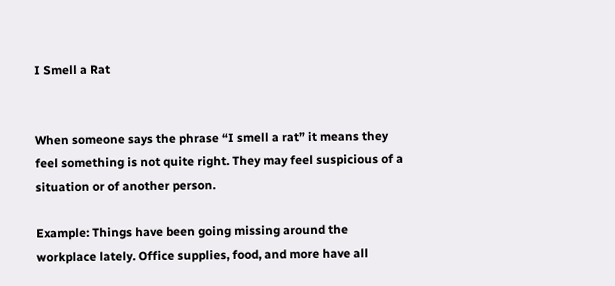I Smell a Rat


When someone says the phrase “I smell a rat” it means they feel something is not quite right. They may feel suspicious of a situation or of another person.

Example: Things have been going missing around the workplace lately. Office supplies, food, and more have all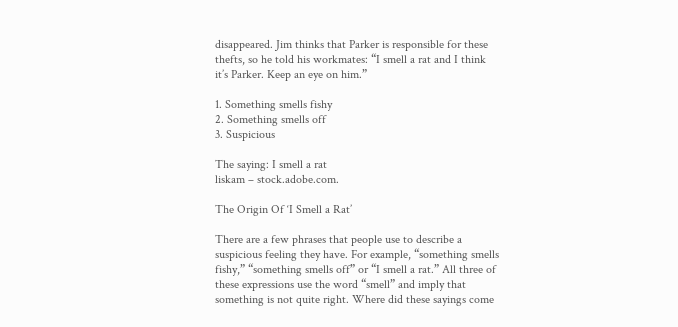disappeared. Jim thinks that Parker is responsible for these thefts, so he told his workmates: “I smell a rat and I think it’s Parker. Keep an eye on him.”

1. Something smells fishy
2. Something smells off
3. Suspicious

The saying: I smell a rat
liskam – stock.adobe.com.

The Origin Of ‘I Smell a Rat’

There are a few phrases that people use to describe a suspicious feeling they have. For example, “something smells fishy,” “something smells off” or “I smell a rat.” All three of these expressions use the word “smell” and imply that something is not quite right. Where did these sayings come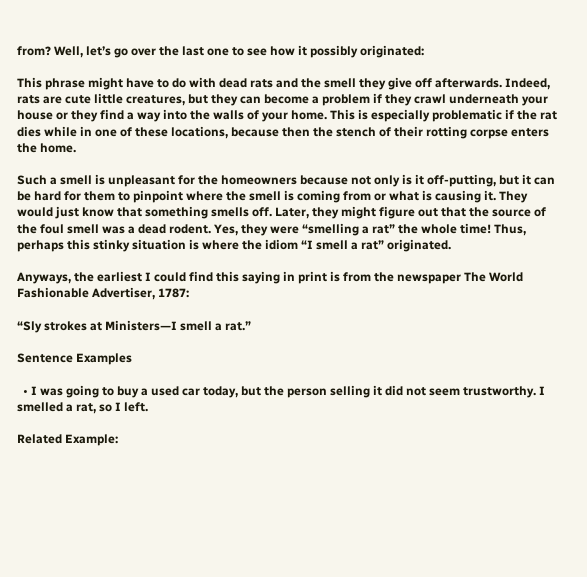from? Well, let’s go over the last one to see how it possibly originated:

This phrase might have to do with dead rats and the smell they give off afterwards. Indeed, rats are cute little creatures, but they can become a problem if they crawl underneath your house or they find a way into the walls of your home. This is especially problematic if the rat dies while in one of these locations, because then the stench of their rotting corpse enters the home.

Such a smell is unpleasant for the homeowners because not only is it off-putting, but it can be hard for them to pinpoint where the smell is coming from or what is causing it. They would just know that something smells off. Later, they might figure out that the source of the foul smell was a dead rodent. Yes, they were “smelling a rat” the whole time! Thus, perhaps this stinky situation is where the idiom “I smell a rat” originated.

Anyways, the earliest I could find this saying in print is from the newspaper The World Fashionable Advertiser, 1787:

“Sly strokes at Ministers—I smell a rat.”

Sentence Examples

  • I was going to buy a used car today, but the person selling it did not seem trustworthy. I smelled a rat, so I left.

Related Example: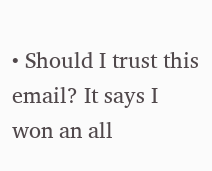• Should I trust this email? It says I won an all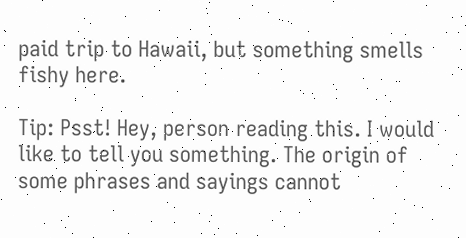paid trip to Hawaii, but something smells fishy here.

Tip: Psst! Hey, person reading this. I would like to tell you something. The origin of some phrases and sayings cannot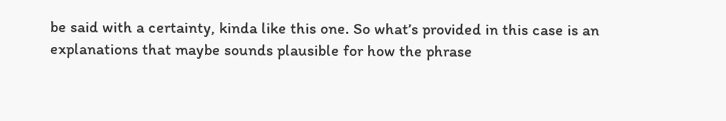be said with a certainty, kinda like this one. So what’s provided in this case is an explanations that maybe sounds plausible for how the phrase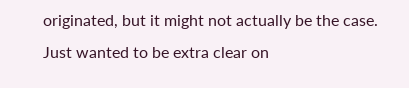originated, but it might not actually be the case. Just wanted to be extra clear on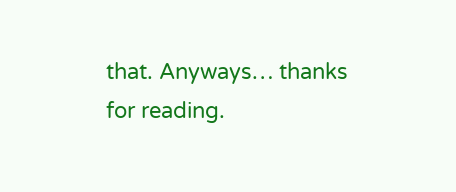that. Anyways… thanks for reading.